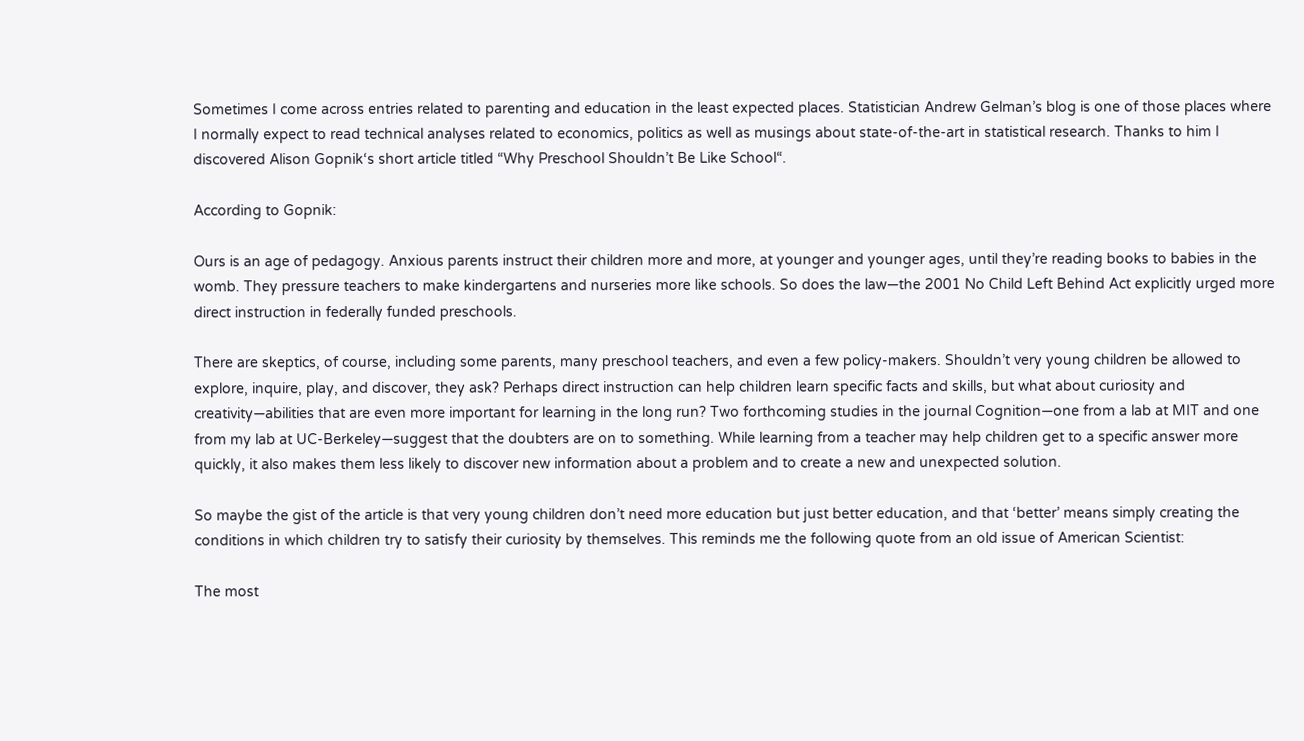Sometimes I come across entries related to parenting and education in the least expected places. Statistician Andrew Gelman’s blog is one of those places where I normally expect to read technical analyses related to economics, politics as well as musings about state-of-the-art in statistical research. Thanks to him I discovered Alison Gopnik‘s short article titled “Why Preschool Shouldn’t Be Like School“.

According to Gopnik:

Ours is an age of pedagogy. Anxious parents instruct their children more and more, at younger and younger ages, until they’re reading books to babies in the womb. They pressure teachers to make kindergartens and nurseries more like schools. So does the law—the 2001 No Child Left Behind Act explicitly urged more direct instruction in federally funded preschools.

There are skeptics, of course, including some parents, many preschool teachers, and even a few policy-makers. Shouldn’t very young children be allowed to explore, inquire, play, and discover, they ask? Perhaps direct instruction can help children learn specific facts and skills, but what about curiosity and creativity—abilities that are even more important for learning in the long run? Two forthcoming studies in the journal Cognition—one from a lab at MIT and one from my lab at UC-Berkeley—suggest that the doubters are on to something. While learning from a teacher may help children get to a specific answer more quickly, it also makes them less likely to discover new information about a problem and to create a new and unexpected solution.

So maybe the gist of the article is that very young children don’t need more education but just better education, and that ‘better’ means simply creating the conditions in which children try to satisfy their curiosity by themselves. This reminds me the following quote from an old issue of American Scientist:

The most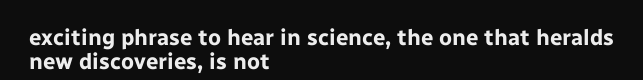exciting phrase to hear in science, the one that heralds new discoveries, is not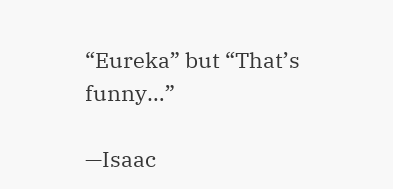“Eureka” but “That’s funny…”

—Isaac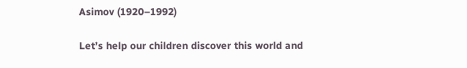Asimov (1920–1992)

Let’s help our children discover this world and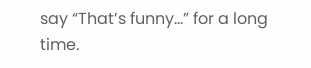say “That’s funny…” for a long time.